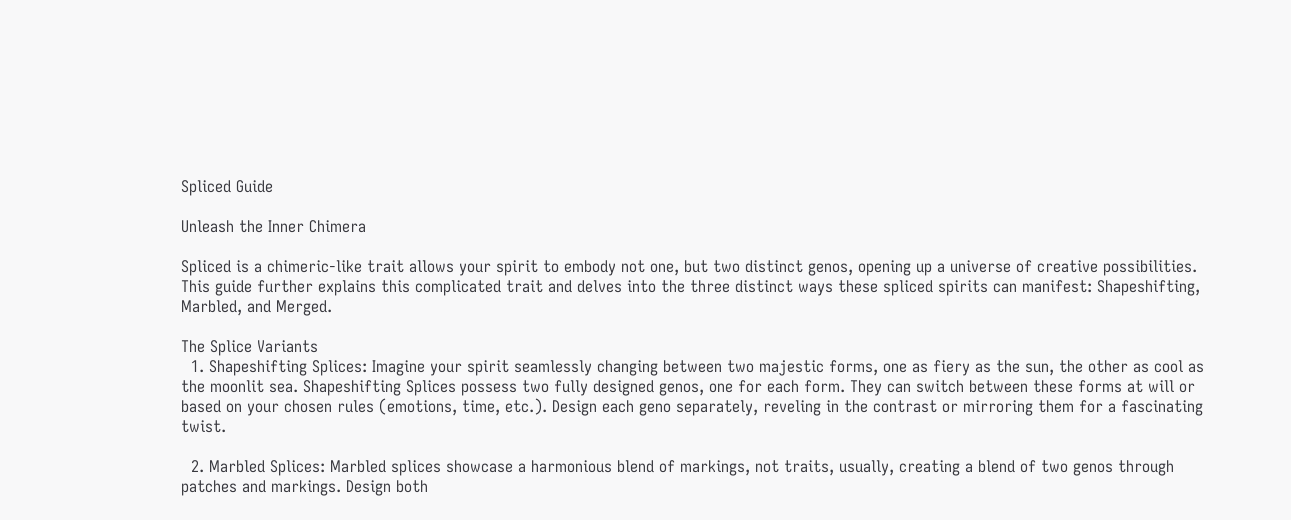Spliced Guide

Unleash the Inner Chimera

Spliced is a chimeric-like trait allows your spirit to embody not one, but two distinct genos, opening up a universe of creative possibilities. This guide further explains this complicated trait and delves into the three distinct ways these spliced spirits can manifest: Shapeshifting, Marbled, and Merged.

The Splice Variants
  1. Shapeshifting Splices: Imagine your spirit seamlessly changing between two majestic forms, one as fiery as the sun, the other as cool as the moonlit sea. Shapeshifting Splices possess two fully designed genos, one for each form. They can switch between these forms at will or based on your chosen rules (emotions, time, etc.). Design each geno separately, reveling in the contrast or mirroring them for a fascinating twist.

  2. Marbled Splices: Marbled splices showcase a harmonious blend of markings, not traits, usually, creating a blend of two genos through patches and markings. Design both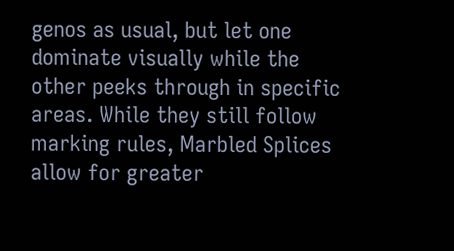genos as usual, but let one dominate visually while the other peeks through in specific areas. While they still follow marking rules, Marbled Splices allow for greater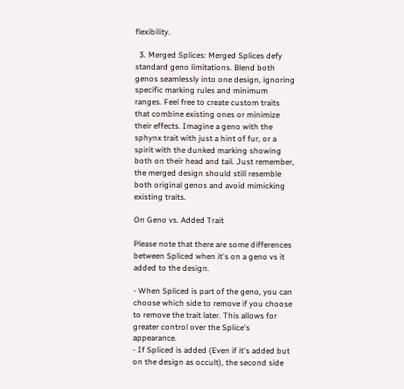flexibility.

  3. Merged Splices: Merged Splices defy standard geno limitations. Blend both genos seamlessly into one design, ignoring specific marking rules and minimum ranges. Feel free to create custom traits that combine existing ones or minimize their effects. Imagine a geno with the sphynx trait with just a hint of fur, or a spirit with the dunked marking showing both on their head and tail. Just remember, the merged design should still resemble both original genos and avoid mimicking existing traits.

On Geno vs. Added Trait

Please note that there are some differences between Spliced when it's on a geno vs it added to the design.

- When Spliced is part of the geno, you can choose which side to remove if you choose to remove the trait later. This allows for greater control over the Splice's appearance.
- If Spliced is added (Even if it's added but on the design as occult), the second side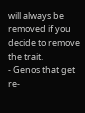will always be removed if you decide to remove the trait.
- Genos that get re-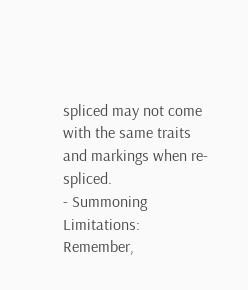spliced may not come with the same traits and markings when re-spliced.
- Summoning Limitations: Remember,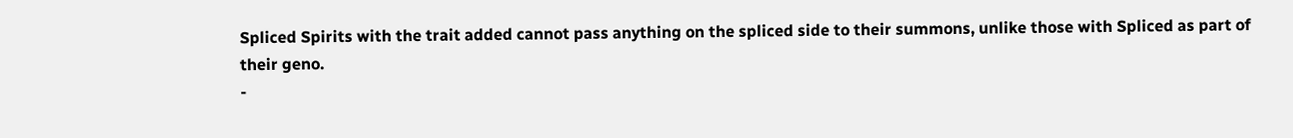Spliced Spirits with the trait added cannot pass anything on the spliced side to their summons, unlike those with Spliced as part of their geno.
-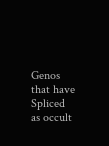Genos that have Spliced as occult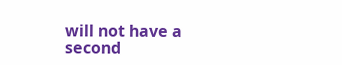will not have a second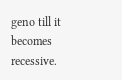geno till it becomes recessive.